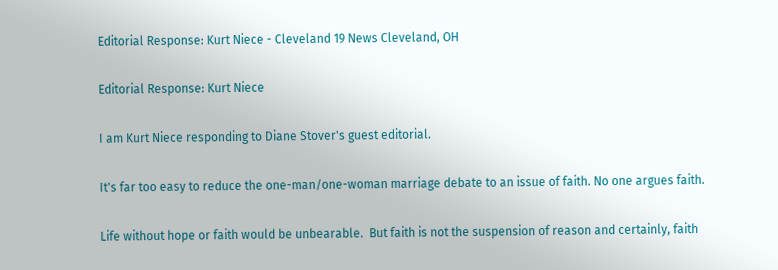Editorial Response: Kurt Niece - Cleveland 19 News Cleveland, OH

Editorial Response: Kurt Niece

I am Kurt Niece responding to Diane Stover's guest editorial.

It's far too easy to reduce the one-man/one-woman marriage debate to an issue of faith. No one argues faith.

Life without hope or faith would be unbearable.  But faith is not the suspension of reason and certainly, faith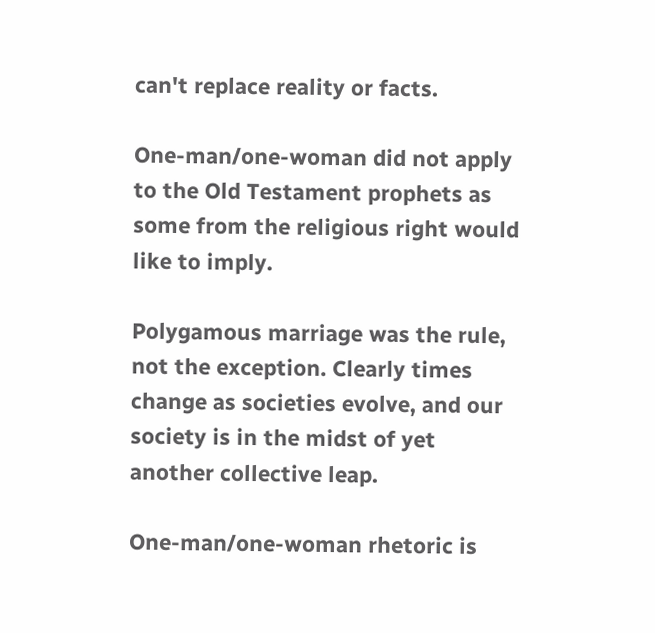can't replace reality or facts.

One-man/one-woman did not apply to the Old Testament prophets as some from the religious right would like to imply.

Polygamous marriage was the rule, not the exception. Clearly times change as societies evolve, and our society is in the midst of yet another collective leap.

One-man/one-woman rhetoric is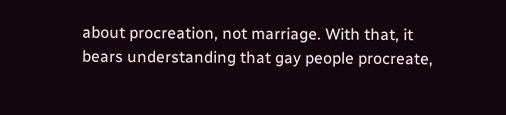about procreation, not marriage. With that, it bears understanding that gay people procreate,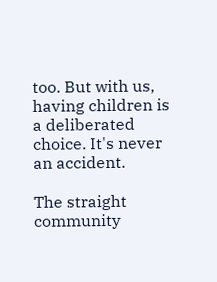too. But with us, having children is a deliberated choice. It's never an accident.

The straight community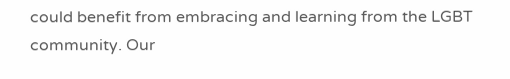could benefit from embracing and learning from the LGBT community. Our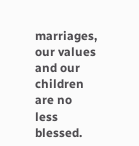marriages, our values and our children are no less blessed.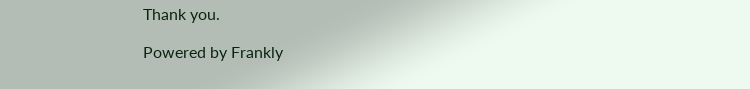Thank you.

Powered by Frankly